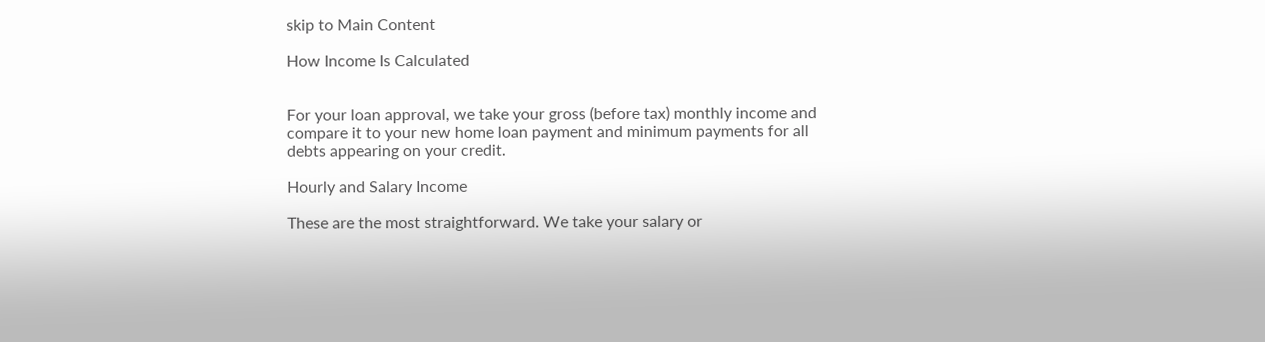skip to Main Content

How Income Is Calculated


For your loan approval, we take your gross (before tax) monthly income and compare it to your new home loan payment and minimum payments for all debts appearing on your credit.

Hourly and Salary Income

These are the most straightforward. We take your salary or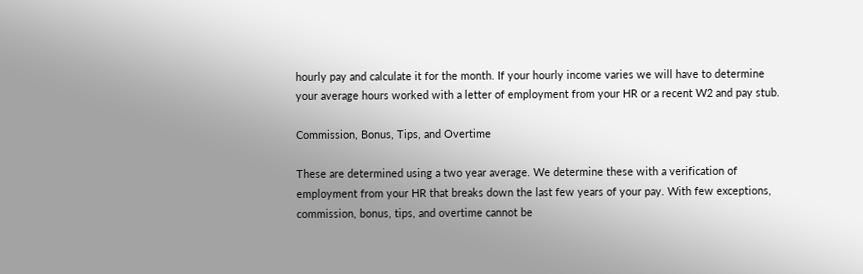hourly pay and calculate it for the month. If your hourly income varies we will have to determine your average hours worked with a letter of employment from your HR or a recent W2 and pay stub.

Commission, Bonus, Tips, and Overtime

These are determined using a two year average. We determine these with a verification of employment from your HR that breaks down the last few years of your pay. With few exceptions, commission, bonus, tips, and overtime cannot be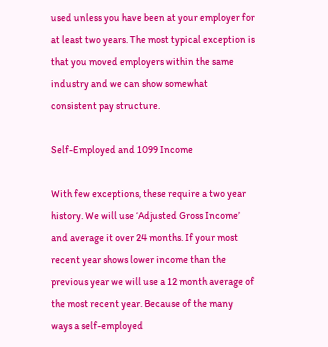used unless you have been at your employer for at least two years. The most typical exception is that you moved employers within the same industry and we can show somewhat consistent pay structure.

Self-Employed and 1099 Income

With few exceptions, these require a two year history. We will use ‘Adjusted Gross Income’ and average it over 24 months. If your most recent year shows lower income than the previous year we will use a 12 month average of the most recent year. Because of the many ways a self-employed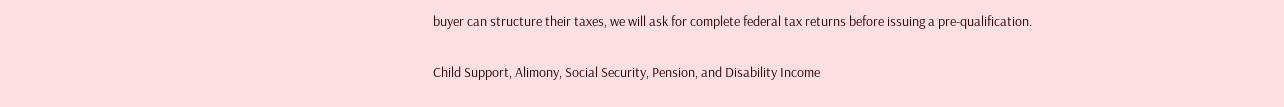buyer can structure their taxes, we will ask for complete federal tax returns before issuing a pre-qualification.

Child Support, Alimony, Social Security, Pension, and Disability Income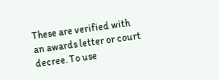These are verified with an awards letter or court decree. To use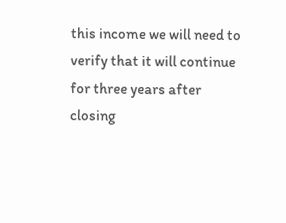this income we will need to verify that it will continue for three years after closing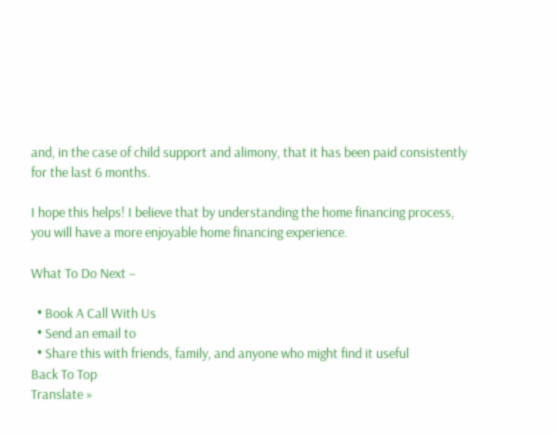and, in the case of child support and alimony, that it has been paid consistently for the last 6 months.

I hope this helps! I believe that by understanding the home financing process, you will have a more enjoyable home financing experience.

What To Do Next –

  • Book A Call With Us
  • Send an email to
  • Share this with friends, family, and anyone who might find it useful
Back To Top
Translate »